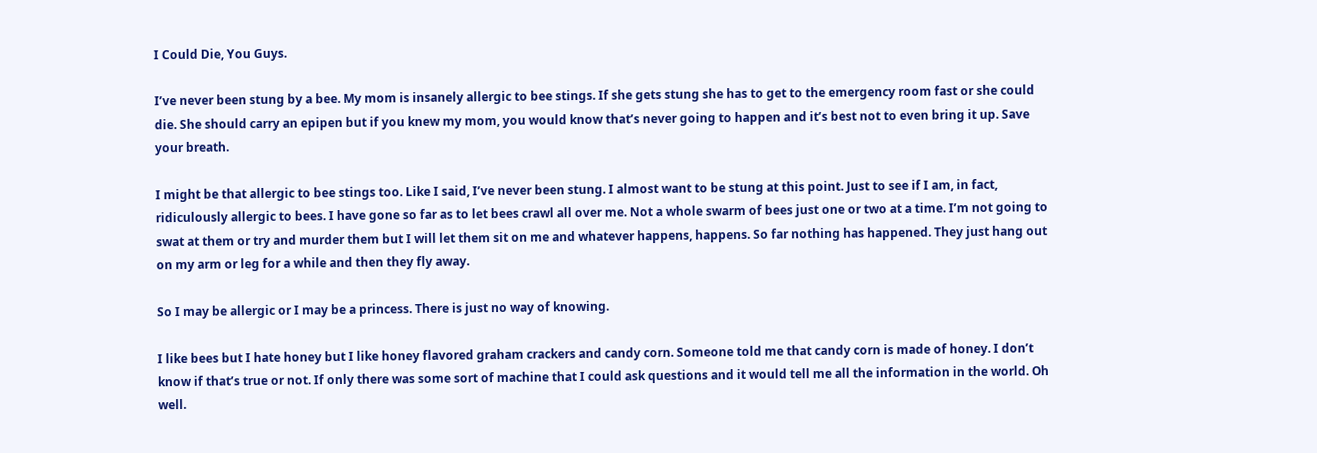I Could Die, You Guys.

I’ve never been stung by a bee. My mom is insanely allergic to bee stings. If she gets stung she has to get to the emergency room fast or she could die. She should carry an epipen but if you knew my mom, you would know that’s never going to happen and it’s best not to even bring it up. Save your breath.

I might be that allergic to bee stings too. Like I said, I’ve never been stung. I almost want to be stung at this point. Just to see if I am, in fact, ridiculously allergic to bees. I have gone so far as to let bees crawl all over me. Not a whole swarm of bees just one or two at a time. I’m not going to swat at them or try and murder them but I will let them sit on me and whatever happens, happens. So far nothing has happened. They just hang out on my arm or leg for a while and then they fly away.

So I may be allergic or I may be a princess. There is just no way of knowing.

I like bees but I hate honey but I like honey flavored graham crackers and candy corn. Someone told me that candy corn is made of honey. I don’t know if that’s true or not. If only there was some sort of machine that I could ask questions and it would tell me all the information in the world. Oh well.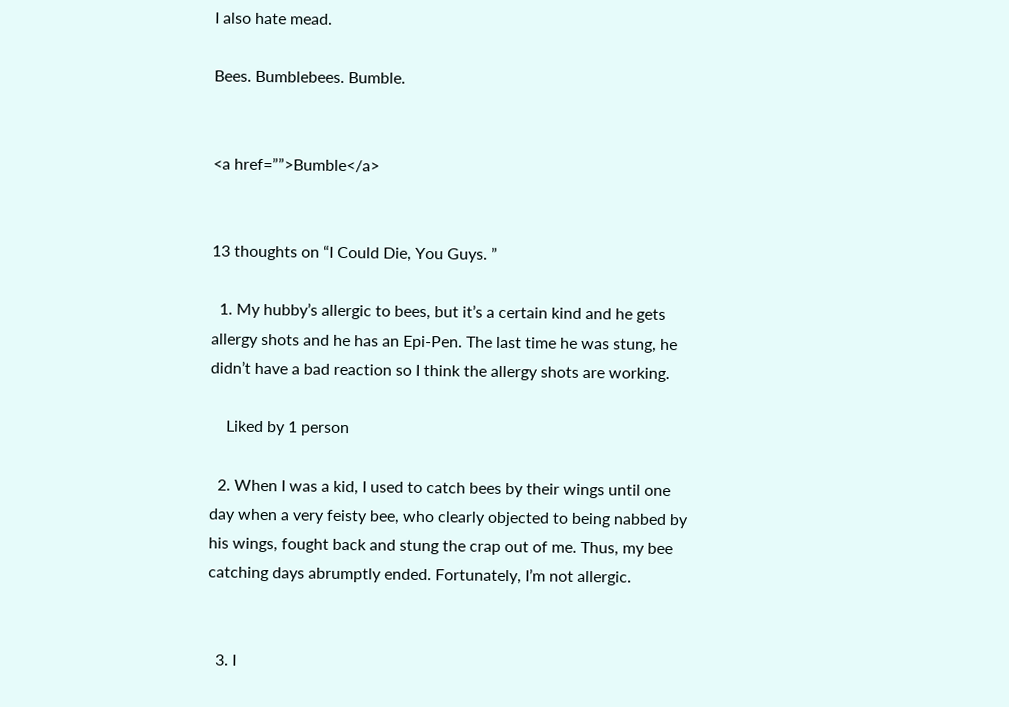I also hate mead.

Bees. Bumblebees. Bumble.


<a href=””>Bumble</a>


13 thoughts on “I Could Die, You Guys. ”

  1. My hubby’s allergic to bees, but it’s a certain kind and he gets allergy shots and he has an Epi-Pen. The last time he was stung, he didn’t have a bad reaction so I think the allergy shots are working.

    Liked by 1 person

  2. When I was a kid, I used to catch bees by their wings until one day when a very feisty bee, who clearly objected to being nabbed by his wings, fought back and stung the crap out of me. Thus, my bee catching days abrumptly ended. Fortunately, I’m not allergic.


  3. I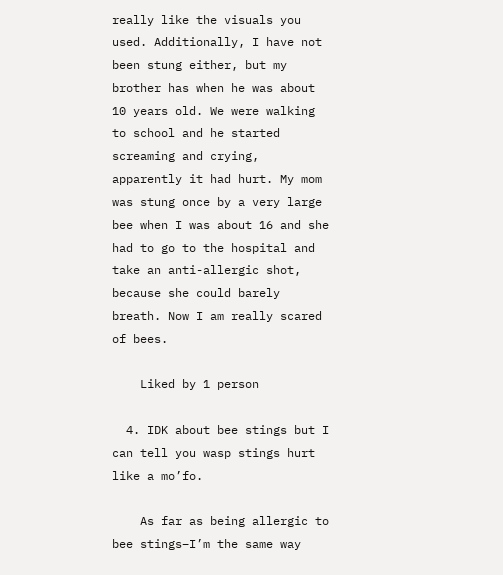really like the visuals you used. Additionally, I have not been stung either, but my brother has when he was about 10 years old. We were walking to school and he started screaming and crying, apparently it had hurt. My mom was stung once by a very large bee when I was about 16 and she had to go to the hospital and take an anti-allergic shot, because she could barely breath. Now I am really scared of bees.

    Liked by 1 person

  4. IDK about bee stings but I can tell you wasp stings hurt like a mo’fo.

    As far as being allergic to bee stings–I’m the same way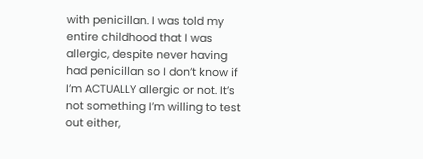with penicillan. I was told my entire childhood that I was allergic, despite never having had penicillan so I don’t know if I’m ACTUALLY allergic or not. It’s not something I’m willing to test out either,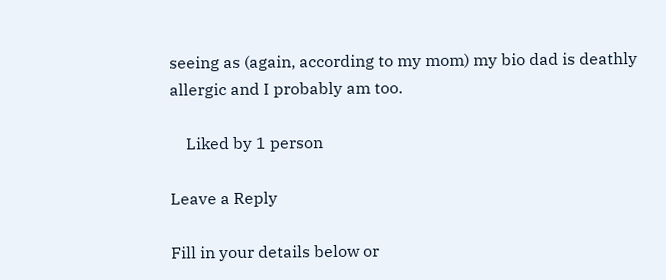seeing as (again, according to my mom) my bio dad is deathly allergic and I probably am too.

    Liked by 1 person

Leave a Reply

Fill in your details below or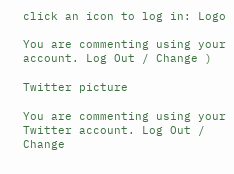click an icon to log in: Logo

You are commenting using your account. Log Out / Change )

Twitter picture

You are commenting using your Twitter account. Log Out / Change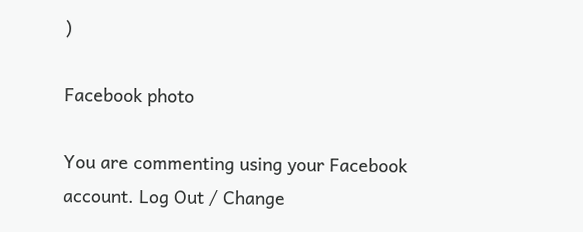)

Facebook photo

You are commenting using your Facebook account. Log Out / Change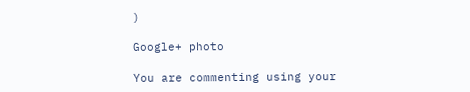)

Google+ photo

You are commenting using your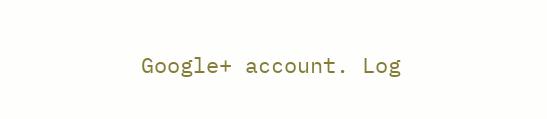Google+ account. Log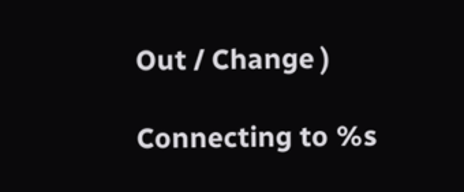Out / Change )

Connecting to %s